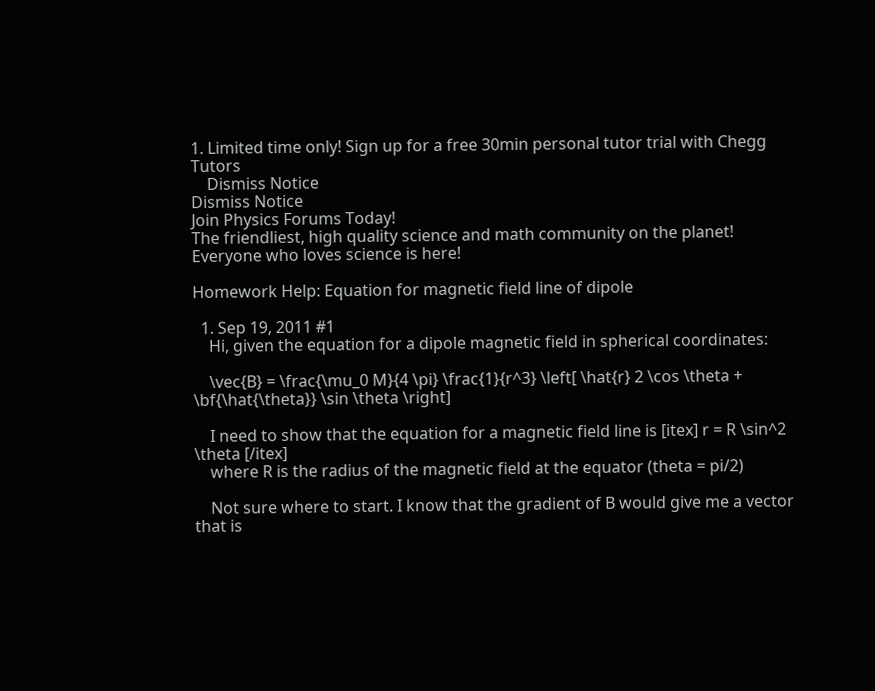1. Limited time only! Sign up for a free 30min personal tutor trial with Chegg Tutors
    Dismiss Notice
Dismiss Notice
Join Physics Forums Today!
The friendliest, high quality science and math community on the planet! Everyone who loves science is here!

Homework Help: Equation for magnetic field line of dipole

  1. Sep 19, 2011 #1
    Hi, given the equation for a dipole magnetic field in spherical coordinates:

    \vec{B} = \frac{\mu_0 M}{4 \pi} \frac{1}{r^3} \left[ \hat{r} 2 \cos \theta + \bf{\hat{\theta}} \sin \theta \right]

    I need to show that the equation for a magnetic field line is [itex] r = R \sin^2 \theta [/itex]
    where R is the radius of the magnetic field at the equator (theta = pi/2)

    Not sure where to start. I know that the gradient of B would give me a vector that is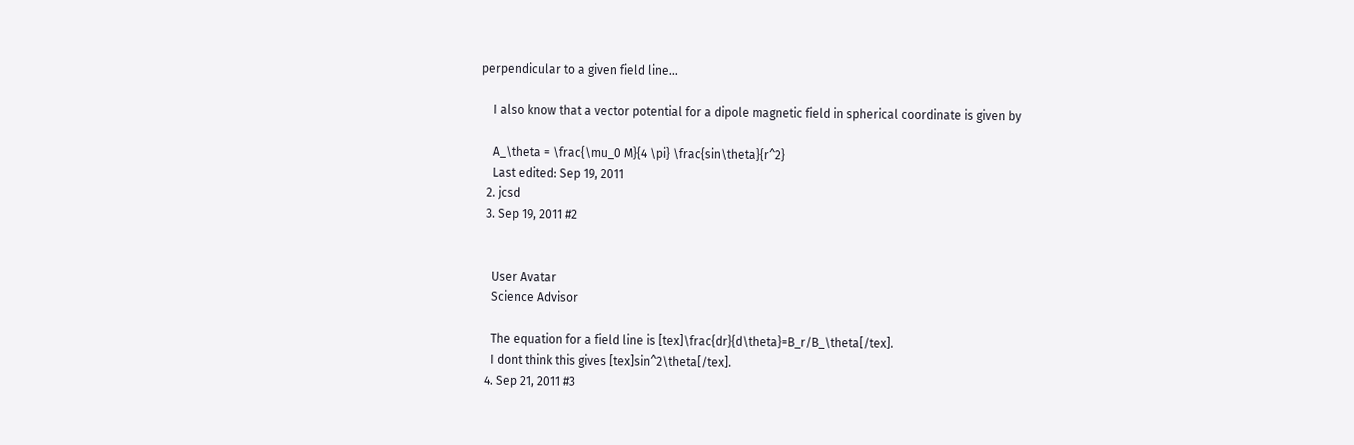perpendicular to a given field line...

    I also know that a vector potential for a dipole magnetic field in spherical coordinate is given by

    A_\theta = \frac{\mu_0 M}{4 \pi} \frac{sin\theta}{r^2}
    Last edited: Sep 19, 2011
  2. jcsd
  3. Sep 19, 2011 #2


    User Avatar
    Science Advisor

    The equation for a field line is [tex]\frac{dr}{d\theta}=B_r/B_\theta[/tex].
    I dont think this gives [tex]sin^2\theta[/tex].
  4. Sep 21, 2011 #3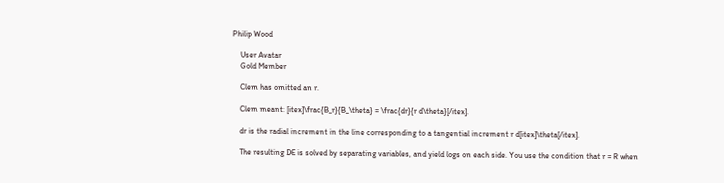Philip Wood

    User Avatar
    Gold Member

    Clem has omitted an r.

    Clem meant: [itex]\frac{B_r}{B_\theta} = \frac{dr}{r d\theta}[/itex].

    dr is the radial increment in the line corresponding to a tangential increment r d[itex]\theta[/itex].

    The resulting DE is solved by separating variables, and yield logs on each side. You use the condition that r = R when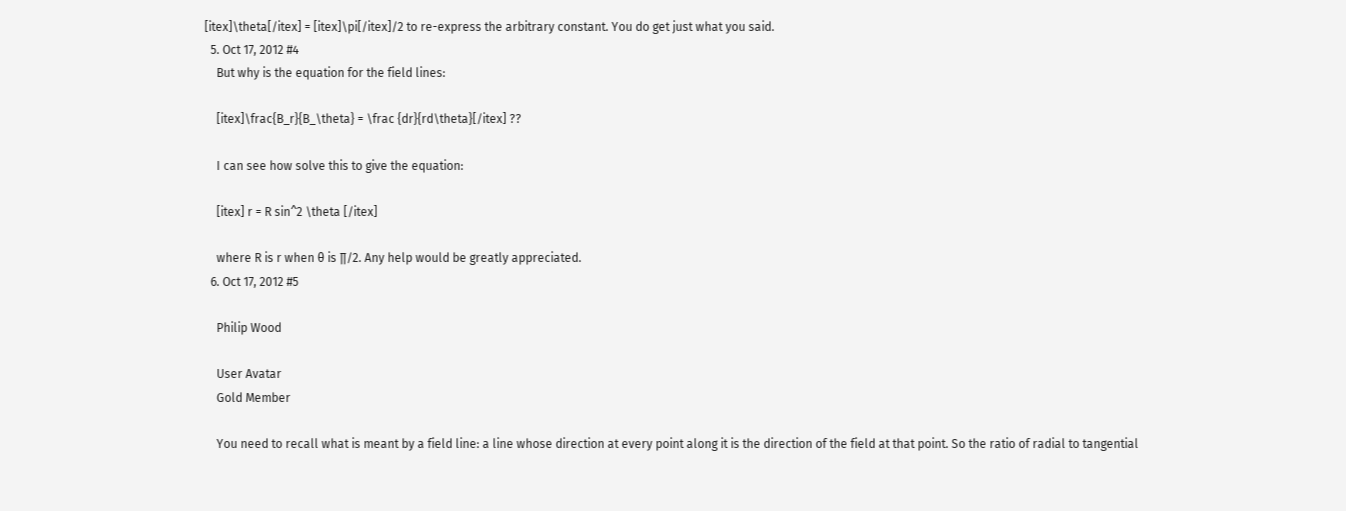[itex]\theta[/itex] = [itex]\pi[/itex]/2 to re-express the arbitrary constant. You do get just what you said.
  5. Oct 17, 2012 #4
    But why is the equation for the field lines:

    [itex]\frac{B_r}{B_\theta} = \frac {dr}{rd\theta}[/itex] ??

    I can see how solve this to give the equation:

    [itex] r = R sin^2 \theta [/itex]

    where R is r when θ is ∏/2. Any help would be greatly appreciated.
  6. Oct 17, 2012 #5

    Philip Wood

    User Avatar
    Gold Member

    You need to recall what is meant by a field line: a line whose direction at every point along it is the direction of the field at that point. So the ratio of radial to tangential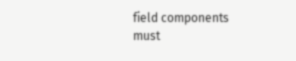field components must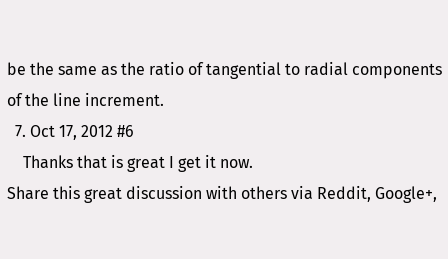be the same as the ratio of tangential to radial components of the line increment.
  7. Oct 17, 2012 #6
    Thanks that is great I get it now.
Share this great discussion with others via Reddit, Google+,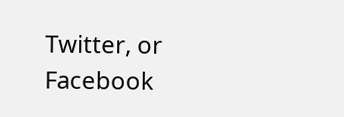Twitter, or Facebook